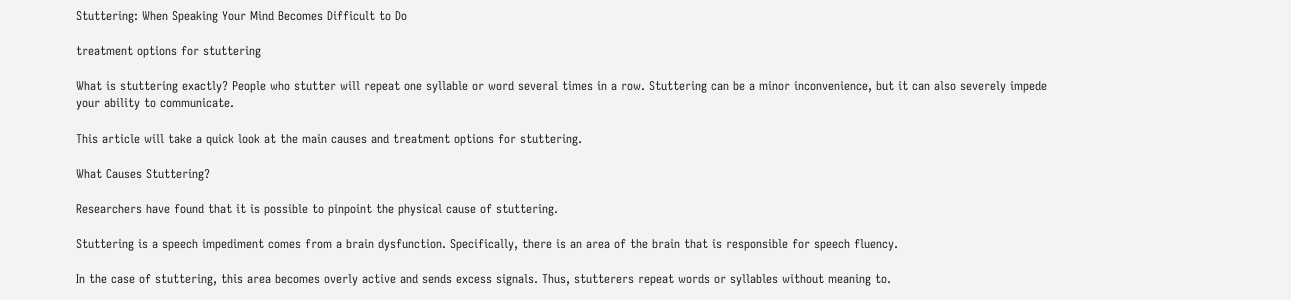Stuttering: When Speaking Your Mind Becomes Difficult to Do

treatment options for stuttering

What is stuttering exactly? People who stutter will repeat one syllable or word several times in a row. Stuttering can be a minor inconvenience, but it can also severely impede your ability to communicate.

This article will take a quick look at the main causes and treatment options for stuttering.

What Causes Stuttering?

Researchers have found that it is possible to pinpoint the physical cause of stuttering.

Stuttering is a speech impediment comes from a brain dysfunction. Specifically, there is an area of the brain that is responsible for speech fluency.

In the case of stuttering, this area becomes overly active and sends excess signals. Thus, stutterers repeat words or syllables without meaning to.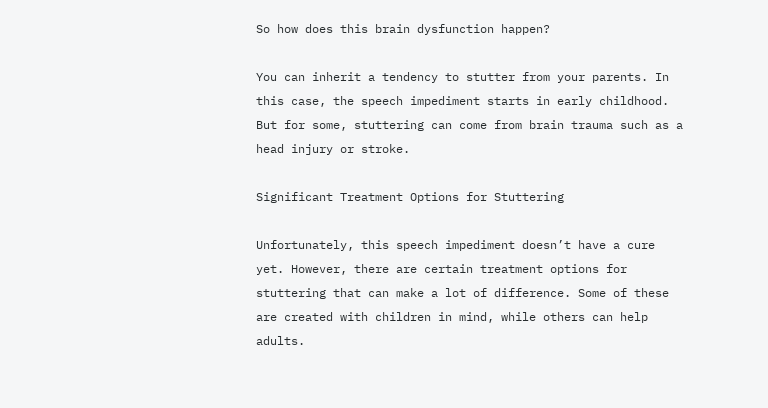So how does this brain dysfunction happen?

You can inherit a tendency to stutter from your parents. In this case, the speech impediment starts in early childhood. But for some, stuttering can come from brain trauma such as a head injury or stroke.

Significant Treatment Options for Stuttering

Unfortunately, this speech impediment doesn’t have a cure yet. However, there are certain treatment options for stuttering that can make a lot of difference. Some of these are created with children in mind, while others can help adults.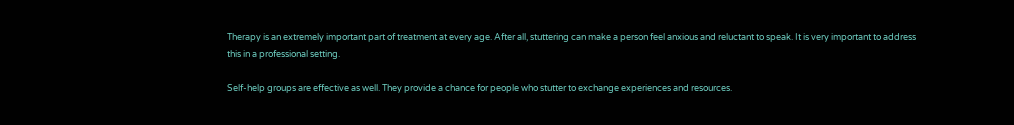Therapy is an extremely important part of treatment at every age. After all, stuttering can make a person feel anxious and reluctant to speak. It is very important to address this in a professional setting.

Self-help groups are effective as well. They provide a chance for people who stutter to exchange experiences and resources.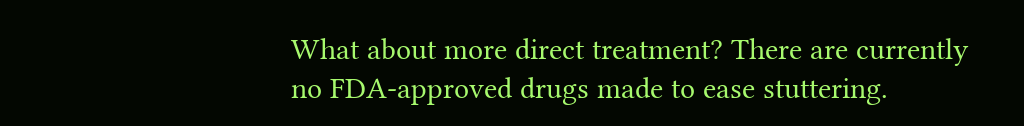What about more direct treatment? There are currently no FDA-approved drugs made to ease stuttering.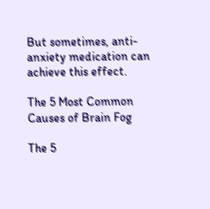But sometimes, anti-anxiety medication can achieve this effect.

The 5 Most Common Causes of Brain Fog

The 5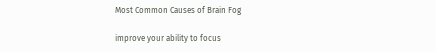Most Common Causes of Brain Fog

improve your ability to focus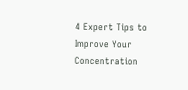4 Expert Tips to Improve Your Concentration